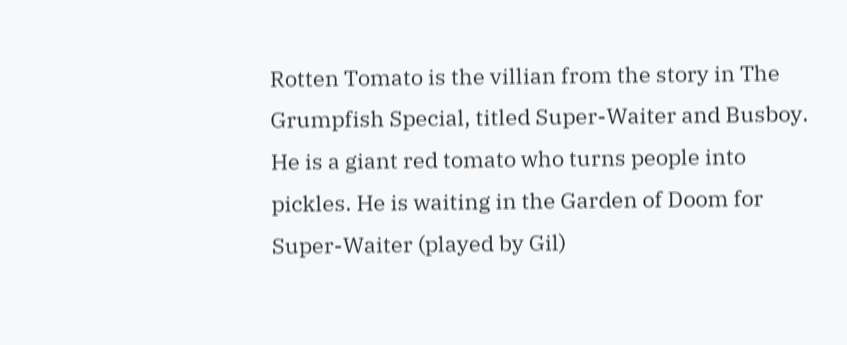Rotten Tomato is the villian from the story in The Grumpfish Special, titled Super-Waiter and Busboy. He is a giant red tomato who turns people into pickles. He is waiting in the Garden of Doom for Super-Waiter (played by Gil)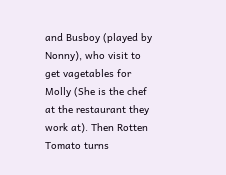and Busboy (played by Nonny), who visit to get vagetables for Molly (She is the chef at the restaurant they work at). Then Rotten Tomato turns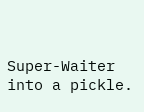Super-Waiter into a pickle.